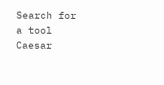Search for a tool
Caesar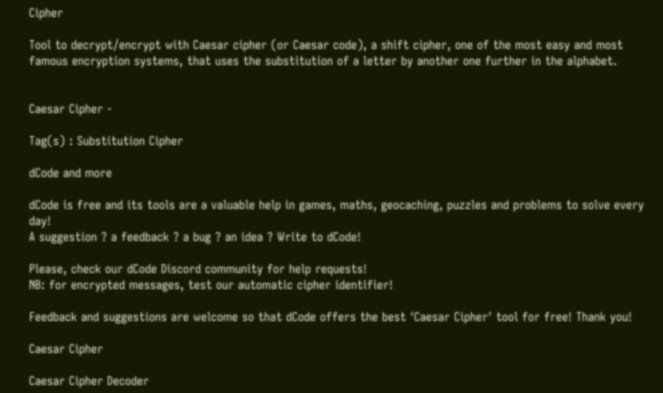Cipher

Tool to decrypt/encrypt with Caesar cipher (or Caesar code), a shift cipher, one of the most easy and most famous encryption systems, that uses the substitution of a letter by another one further in the alphabet.


Caesar Cipher -

Tag(s) : Substitution Cipher

dCode and more

dCode is free and its tools are a valuable help in games, maths, geocaching, puzzles and problems to solve every day!
A suggestion ? a feedback ? a bug ? an idea ? Write to dCode!

Please, check our dCode Discord community for help requests!
NB: for encrypted messages, test our automatic cipher identifier!

Feedback and suggestions are welcome so that dCode offers the best 'Caesar Cipher' tool for free! Thank you!

Caesar Cipher

Caesar Cipher Decoder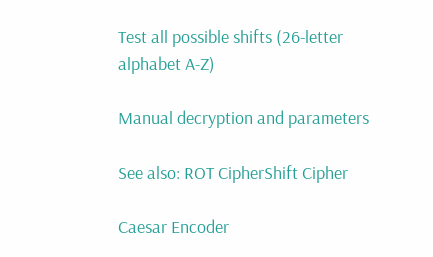Test all possible shifts (26-letter alphabet A-Z)

Manual decryption and parameters

See also: ROT CipherShift Cipher

Caesar Encoder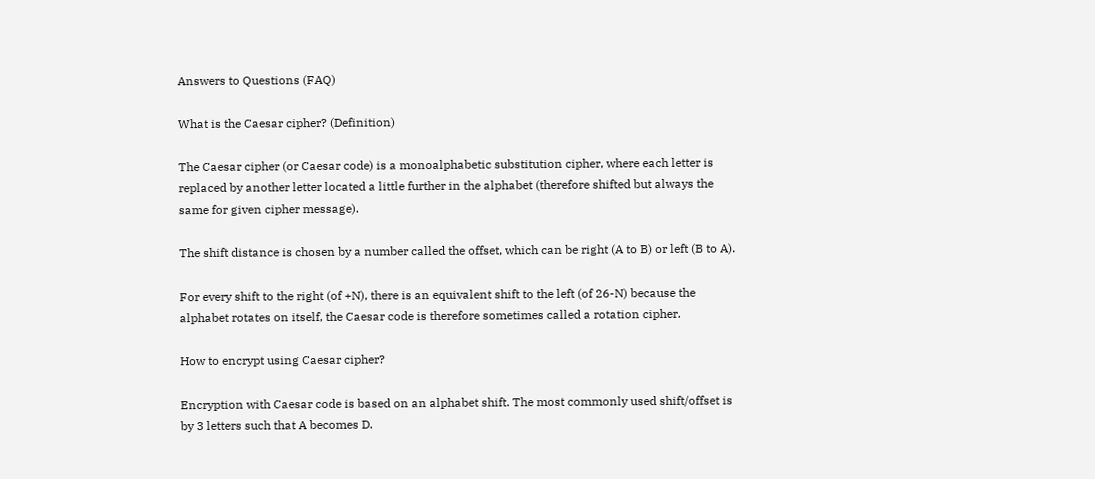Answers to Questions (FAQ)

What is the Caesar cipher? (Definition)

The Caesar cipher (or Caesar code) is a monoalphabetic substitution cipher, where each letter is replaced by another letter located a little further in the alphabet (therefore shifted but always the same for given cipher message).

The shift distance is chosen by a number called the offset, which can be right (A to B) or left (B to A).

For every shift to the right (of +N), there is an equivalent shift to the left (of 26-N) because the alphabet rotates on itself, the Caesar code is therefore sometimes called a rotation cipher.

How to encrypt using Caesar cipher?

Encryption with Caesar code is based on an alphabet shift. The most commonly used shift/offset is by 3 letters such that A becomes D.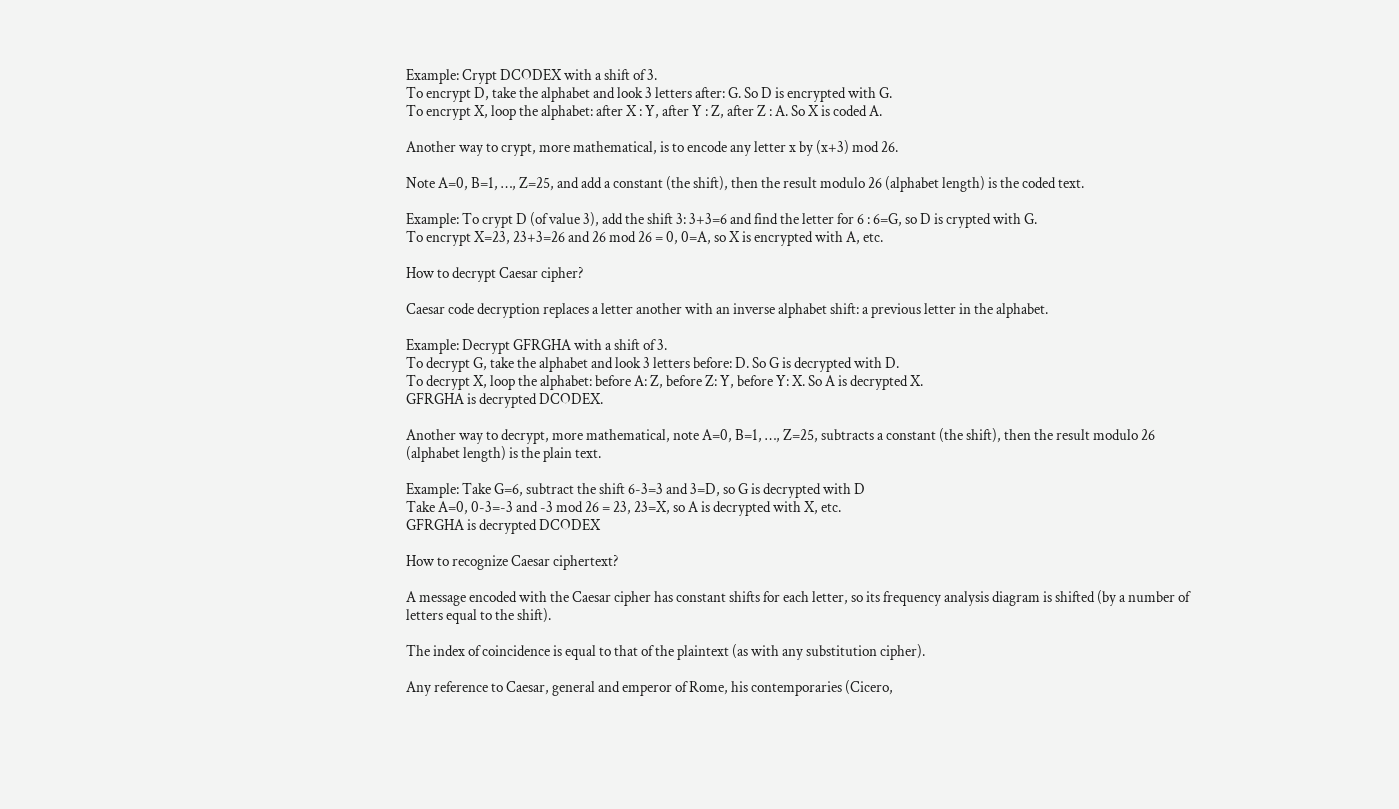Example: Crypt DCODEX with a shift of 3.
To encrypt D, take the alphabet and look 3 letters after: G. So D is encrypted with G.
To encrypt X, loop the alphabet: after X : Y, after Y : Z, after Z : A. So X is coded A.

Another way to crypt, more mathematical, is to encode any letter x by (x+3) mod 26.

Note A=0, B=1, …, Z=25, and add a constant (the shift), then the result modulo 26 (alphabet length) is the coded text.

Example: To crypt D (of value 3), add the shift 3: 3+3=6 and find the letter for 6 : 6=G, so D is crypted with G.
To encrypt X=23, 23+3=26 and 26 mod 26 = 0, 0=A, so X is encrypted with A, etc.

How to decrypt Caesar cipher?

Caesar code decryption replaces a letter another with an inverse alphabet shift: a previous letter in the alphabet.

Example: Decrypt GFRGHA with a shift of 3.
To decrypt G, take the alphabet and look 3 letters before: D. So G is decrypted with D.
To decrypt X, loop the alphabet: before A: Z, before Z: Y, before Y: X. So A is decrypted X.
GFRGHA is decrypted DCODEX.

Another way to decrypt, more mathematical, note A=0, B=1, …, Z=25, subtracts a constant (the shift), then the result modulo 26 (alphabet length) is the plain text.

Example: Take G=6, subtract the shift 6-3=3 and 3=D, so G is decrypted with D
Take A=0, 0-3=-3 and -3 mod 26 = 23, 23=X, so A is decrypted with X, etc.
GFRGHA is decrypted DCODEX

How to recognize Caesar ciphertext?

A message encoded with the Caesar cipher has constant shifts for each letter, so its frequency analysis diagram is shifted (by a number of letters equal to the shift).

The index of coincidence is equal to that of the plaintext (as with any substitution cipher).

Any reference to Caesar, general and emperor of Rome, his contemporaries (Cicero,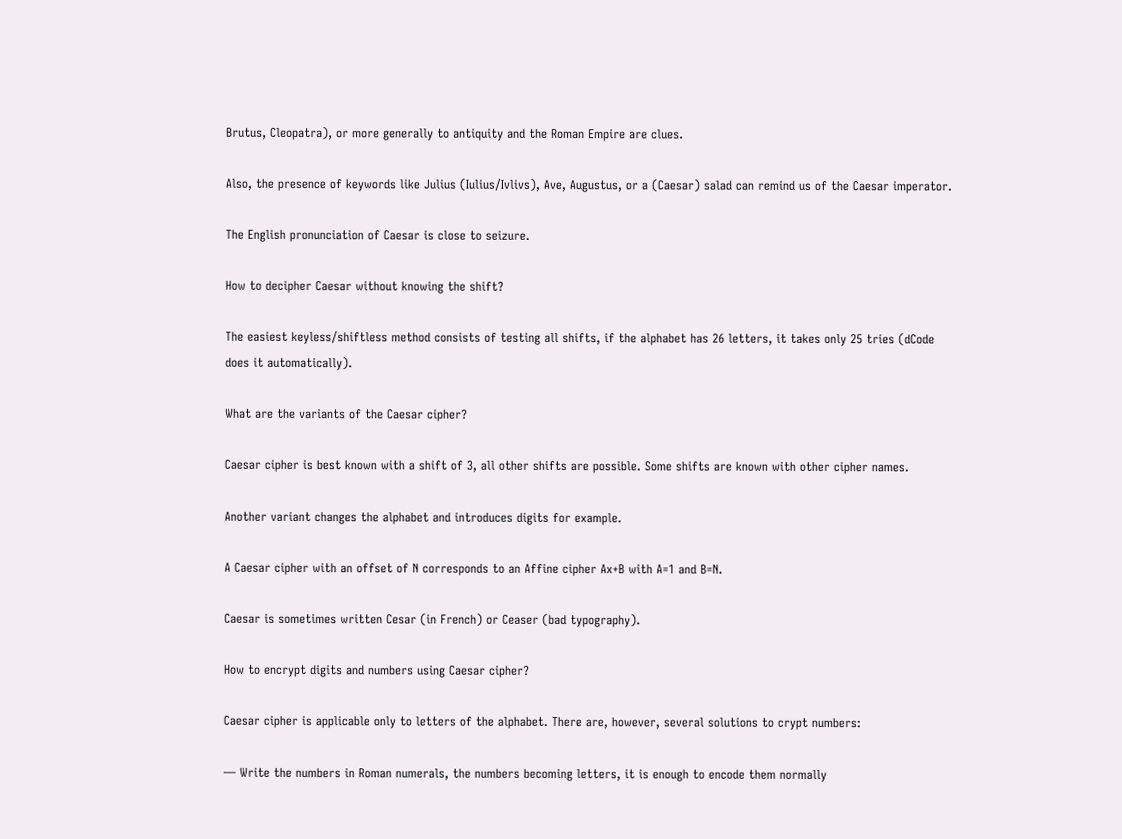Brutus, Cleopatra), or more generally to antiquity and the Roman Empire are clues.

Also, the presence of keywords like Julius (Iulius/Ivlivs), Ave, Augustus, or a (Caesar) salad can remind us of the Caesar imperator.

The English pronunciation of Caesar is close to seizure.

How to decipher Caesar without knowing the shift?

The easiest keyless/shiftless method consists of testing all shifts, if the alphabet has 26 letters, it takes only 25 tries (dCode does it automatically).

What are the variants of the Caesar cipher?

Caesar cipher is best known with a shift of 3, all other shifts are possible. Some shifts are known with other cipher names.

Another variant changes the alphabet and introduces digits for example.

A Caesar cipher with an offset of N corresponds to an Affine cipher Ax+B with A=1 and B=N.

Caesar is sometimes written Cesar (in French) or Ceaser (bad typography).

How to encrypt digits and numbers using Caesar cipher?

Caesar cipher is applicable only to letters of the alphabet. There are, however, several solutions to crypt numbers:

— Write the numbers in Roman numerals, the numbers becoming letters, it is enough to encode them normally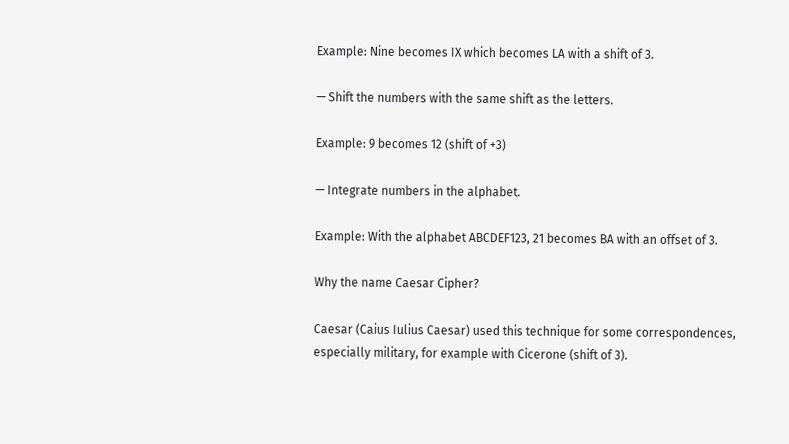Example: Nine becomes IX which becomes LA with a shift of 3.

— Shift the numbers with the same shift as the letters.

Example: 9 becomes 12 (shift of +3)

— Integrate numbers in the alphabet.

Example: With the alphabet ABCDEF123, 21 becomes BA with an offset of 3.

Why the name Caesar Cipher?

Caesar (Caius Iulius Caesar) used this technique for some correspondences, especially military, for example with Cicerone (shift of 3).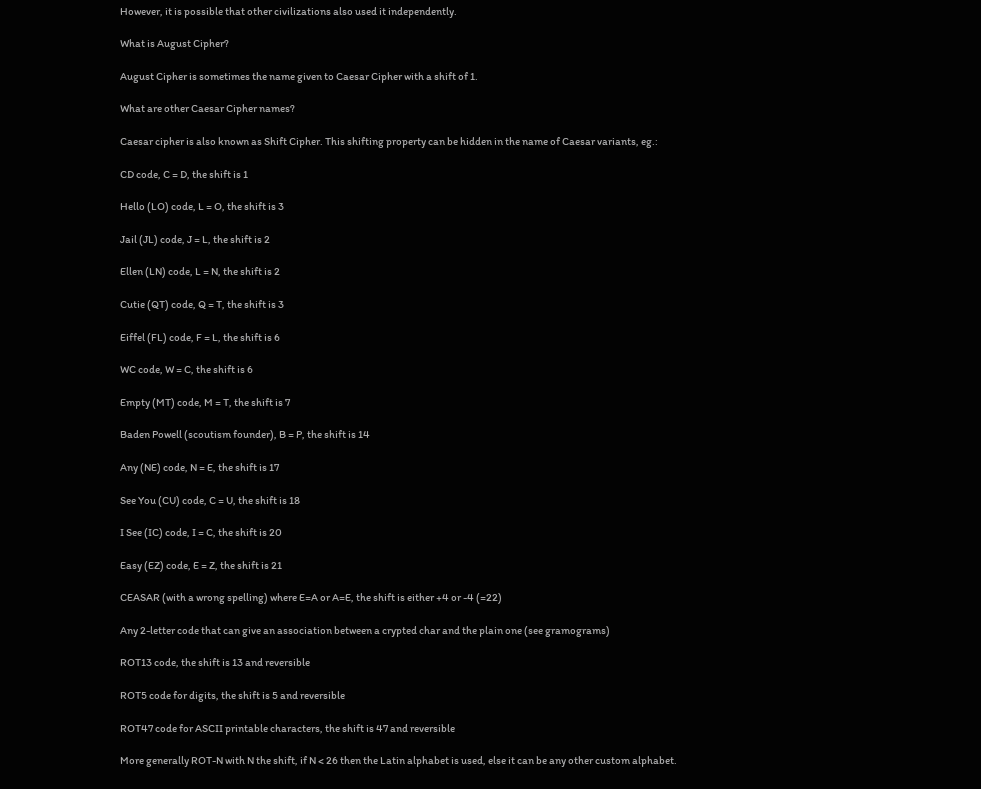However, it is possible that other civilizations also used it independently.

What is August Cipher?

August Cipher is sometimes the name given to Caesar Cipher with a shift of 1.

What are other Caesar Cipher names?

Caesar cipher is also known as Shift Cipher. This shifting property can be hidden in the name of Caesar variants, eg.:

CD code, C = D, the shift is 1

Hello (LO) code, L = O, the shift is 3

Jail (JL) code, J = L, the shift is 2

Ellen (LN) code, L = N, the shift is 2

Cutie (QT) code, Q = T, the shift is 3

Eiffel (FL) code, F = L, the shift is 6

WC code, W = C, the shift is 6

Empty (MT) code, M = T, the shift is 7

Baden Powell (scoutism founder), B = P, the shift is 14

Any (NE) code, N = E, the shift is 17

See You (CU) code, C = U, the shift is 18

I See (IC) code, I = C, the shift is 20

Easy (EZ) code, E = Z, the shift is 21

CEASAR (with a wrong spelling) where E=A or A=E, the shift is either +4 or -4 (=22)

Any 2-letter code that can give an association between a crypted char and the plain one (see gramograms)

ROT13 code, the shift is 13 and reversible

ROT5 code for digits, the shift is 5 and reversible

ROT47 code for ASCII printable characters, the shift is 47 and reversible

More generally ROT-N with N the shift, if N < 26 then the Latin alphabet is used, else it can be any other custom alphabet.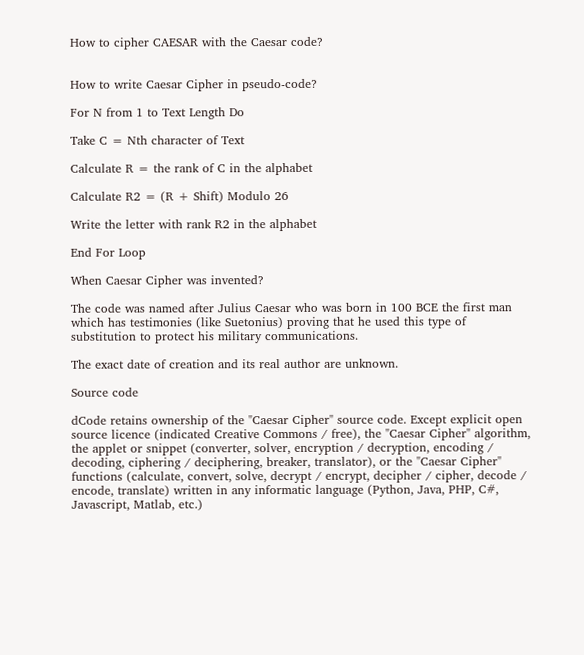How to cipher CAESAR with the Caesar code?


How to write Caesar Cipher in pseudo-code?

For N from 1 to Text Length Do

Take C = Nth character of Text

Calculate R = the rank of C in the alphabet

Calculate R2 = (R + Shift) Modulo 26

Write the letter with rank R2 in the alphabet

End For Loop

When Caesar Cipher was invented?

The code was named after Julius Caesar who was born in 100 BCE the first man which has testimonies (like Suetonius) proving that he used this type of substitution to protect his military communications.

The exact date of creation and its real author are unknown.

Source code

dCode retains ownership of the "Caesar Cipher" source code. Except explicit open source licence (indicated Creative Commons / free), the "Caesar Cipher" algorithm, the applet or snippet (converter, solver, encryption / decryption, encoding / decoding, ciphering / deciphering, breaker, translator), or the "Caesar Cipher" functions (calculate, convert, solve, decrypt / encrypt, decipher / cipher, decode / encode, translate) written in any informatic language (Python, Java, PHP, C#, Javascript, Matlab, etc.)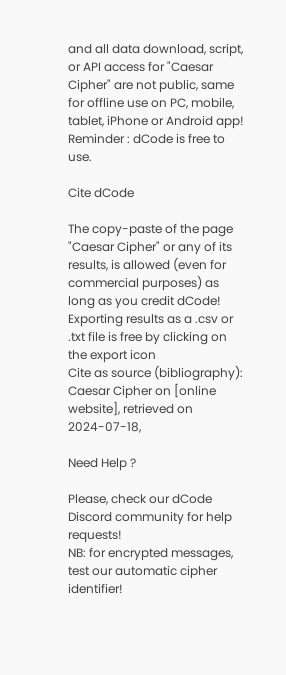and all data download, script, or API access for "Caesar Cipher" are not public, same for offline use on PC, mobile, tablet, iPhone or Android app!
Reminder : dCode is free to use.

Cite dCode

The copy-paste of the page "Caesar Cipher" or any of its results, is allowed (even for commercial purposes) as long as you credit dCode!
Exporting results as a .csv or .txt file is free by clicking on the export icon
Cite as source (bibliography):
Caesar Cipher on [online website], retrieved on 2024-07-18,

Need Help ?

Please, check our dCode Discord community for help requests!
NB: for encrypted messages, test our automatic cipher identifier!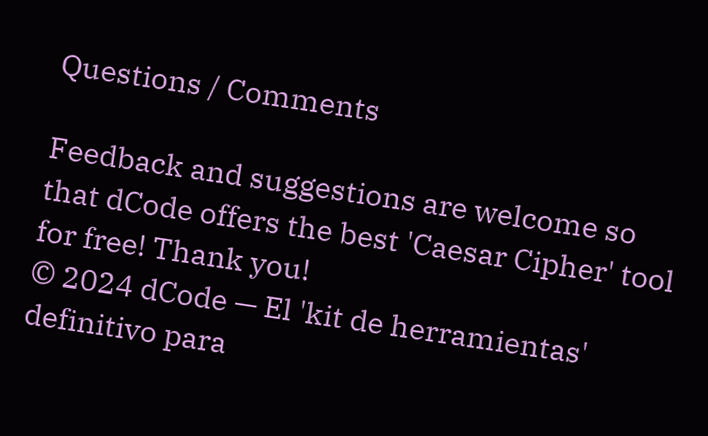Questions / Comments

Feedback and suggestions are welcome so that dCode offers the best 'Caesar Cipher' tool for free! Thank you!
© 2024 dCode — El 'kit de herramientas' definitivo para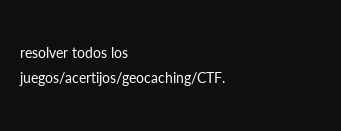resolver todos los juegos/acertijos/geocaching/CTF.